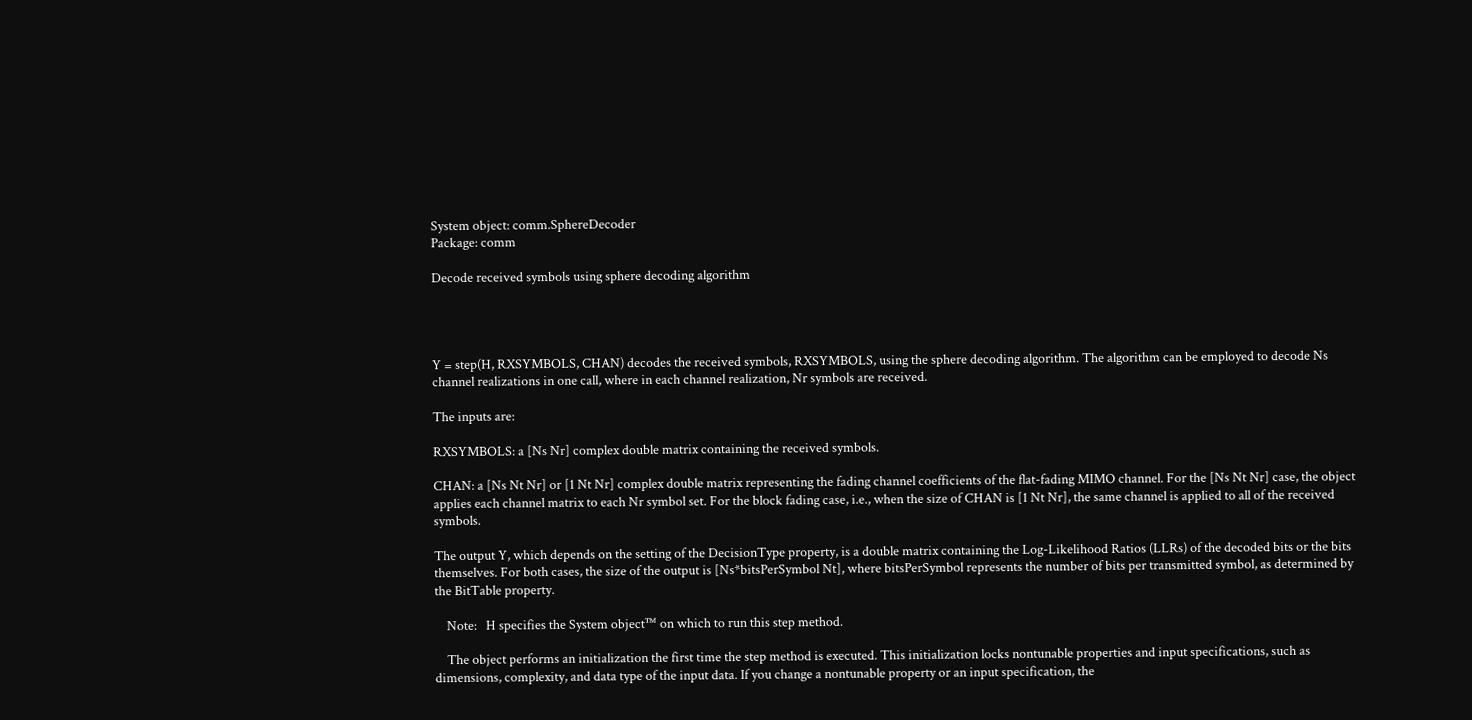System object: comm.SphereDecoder
Package: comm

Decode received symbols using sphere decoding algorithm




Y = step(H, RXSYMBOLS, CHAN) decodes the received symbols, RXSYMBOLS, using the sphere decoding algorithm. The algorithm can be employed to decode Ns channel realizations in one call, where in each channel realization, Nr symbols are received.

The inputs are:

RXSYMBOLS: a [Ns Nr] complex double matrix containing the received symbols.

CHAN: a [Ns Nt Nr] or [1 Nt Nr] complex double matrix representing the fading channel coefficients of the flat-fading MIMO channel. For the [Ns Nt Nr] case, the object applies each channel matrix to each Nr symbol set. For the block fading case, i.e., when the size of CHAN is [1 Nt Nr], the same channel is applied to all of the received symbols.

The output Y, which depends on the setting of the DecisionType property, is a double matrix containing the Log-Likelihood Ratios (LLRs) of the decoded bits or the bits themselves. For both cases, the size of the output is [Ns*bitsPerSymbol Nt], where bitsPerSymbol represents the number of bits per transmitted symbol, as determined by the BitTable property.

    Note:   H specifies the System object™ on which to run this step method.

    The object performs an initialization the first time the step method is executed. This initialization locks nontunable properties and input specifications, such as dimensions, complexity, and data type of the input data. If you change a nontunable property or an input specification, the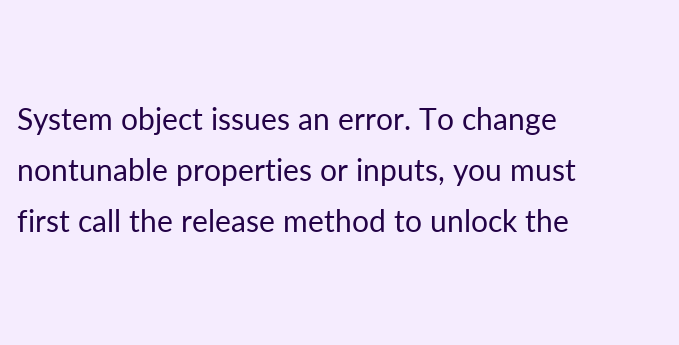System object issues an error. To change nontunable properties or inputs, you must first call the release method to unlock the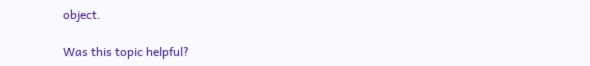object.

Was this topic helpful?